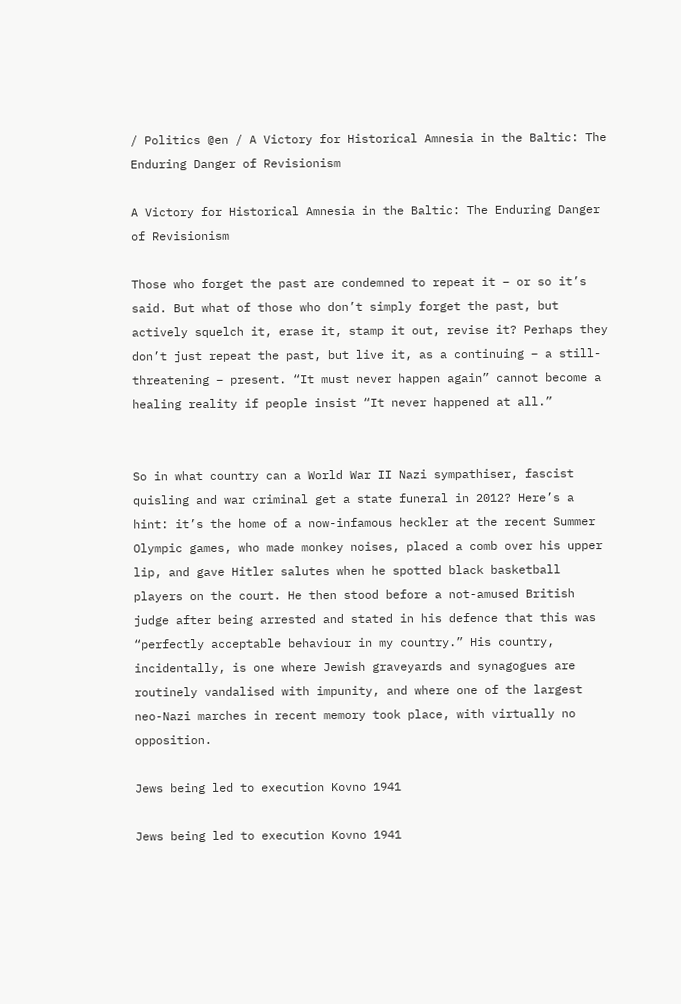/ Politics @en / A Victory for Historical Amnesia in the Baltic: The Enduring Danger of Revisionism

A Victory for Historical Amnesia in the Baltic: The Enduring Danger of Revisionism

Those who forget the past are condemned to repeat it – or so it’s said. But what of those who don’t simply forget the past, but actively squelch it, erase it, stamp it out, revise it? Perhaps they don’t just repeat the past, but live it, as a continuing – a still-threatening – present. “It must never happen again” cannot become a healing reality if people insist “It never happened at all.”


So in what country can a World War II Nazi sympathiser, fascist quisling and war criminal get a state funeral in 2012? Here’s a hint: it’s the home of a now-infamous heckler at the recent Summer Olympic games, who made monkey noises, placed a comb over his upper lip, and gave Hitler salutes when he spotted black basketball players on the court. He then stood before a not-amused British judge after being arrested and stated in his defence that this was “perfectly acceptable behaviour in my country.” His country, incidentally, is one where Jewish graveyards and synagogues are routinely vandalised with impunity, and where one of the largest neo-Nazi marches in recent memory took place, with virtually no opposition.

Jews being led to execution Kovno 1941

Jews being led to execution Kovno 1941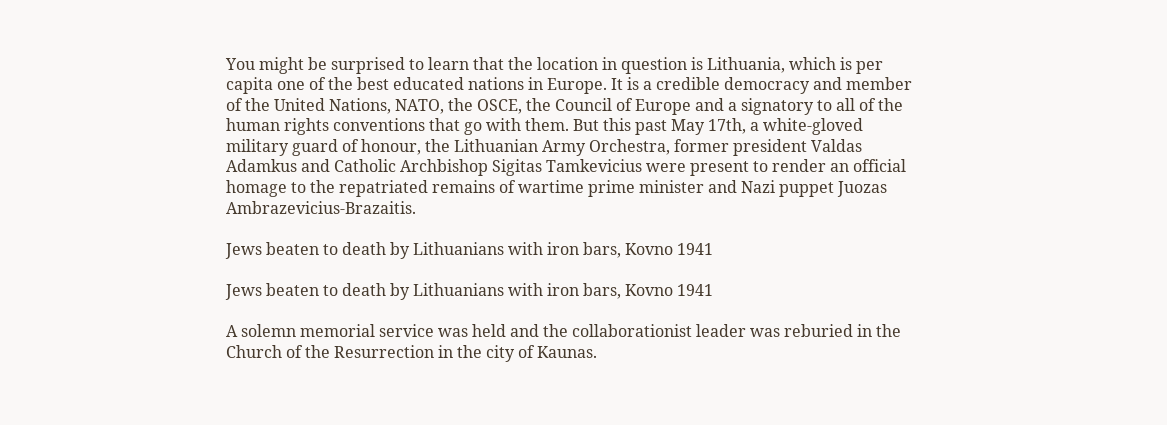You might be surprised to learn that the location in question is Lithuania, which is per capita one of the best educated nations in Europe. It is a credible democracy and member of the United Nations, NATO, the OSCE, the Council of Europe and a signatory to all of the human rights conventions that go with them. But this past May 17th, a white-gloved military guard of honour, the Lithuanian Army Orchestra, former president Valdas Adamkus and Catholic Archbishop Sigitas Tamkevicius were present to render an official homage to the repatriated remains of wartime prime minister and Nazi puppet Juozas Ambrazevicius-Brazaitis.

Jews beaten to death by Lithuanians with iron bars, Kovno 1941

Jews beaten to death by Lithuanians with iron bars, Kovno 1941

A solemn memorial service was held and the collaborationist leader was reburied in the Church of the Resurrection in the city of Kaunas.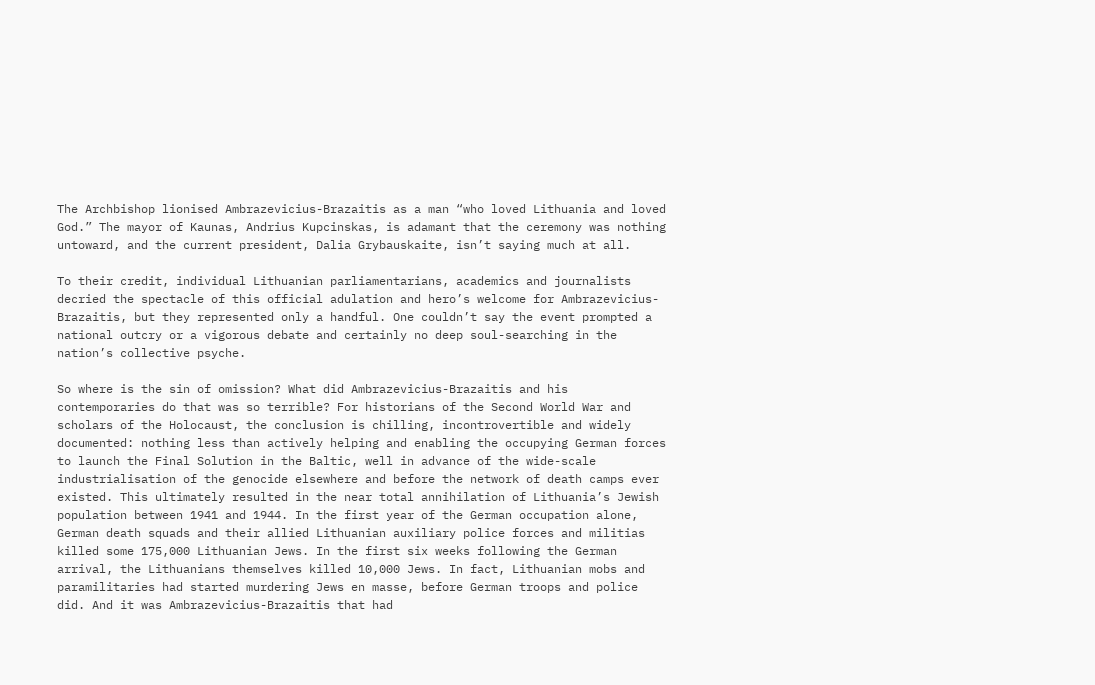The Archbishop lionised Ambrazevicius-Brazaitis as a man “who loved Lithuania and loved God.” The mayor of Kaunas, Andrius Kupcinskas, is adamant that the ceremony was nothing untoward, and the current president, Dalia Grybauskaite, isn’t saying much at all.

To their credit, individual Lithuanian parliamentarians, academics and journalists decried the spectacle of this official adulation and hero’s welcome for Ambrazevicius-Brazaitis, but they represented only a handful. One couldn’t say the event prompted a national outcry or a vigorous debate and certainly no deep soul-searching in the nation’s collective psyche.

So where is the sin of omission? What did Ambrazevicius-Brazaitis and his contemporaries do that was so terrible? For historians of the Second World War and scholars of the Holocaust, the conclusion is chilling, incontrovertible and widely documented: nothing less than actively helping and enabling the occupying German forces to launch the Final Solution in the Baltic, well in advance of the wide-scale industrialisation of the genocide elsewhere and before the network of death camps ever existed. This ultimately resulted in the near total annihilation of Lithuania’s Jewish population between 1941 and 1944. In the first year of the German occupation alone, German death squads and their allied Lithuanian auxiliary police forces and militias killed some 175,000 Lithuanian Jews. In the first six weeks following the German arrival, the Lithuanians themselves killed 10,000 Jews. In fact, Lithuanian mobs and paramilitaries had started murdering Jews en masse, before German troops and police did. And it was Ambrazevicius-Brazaitis that had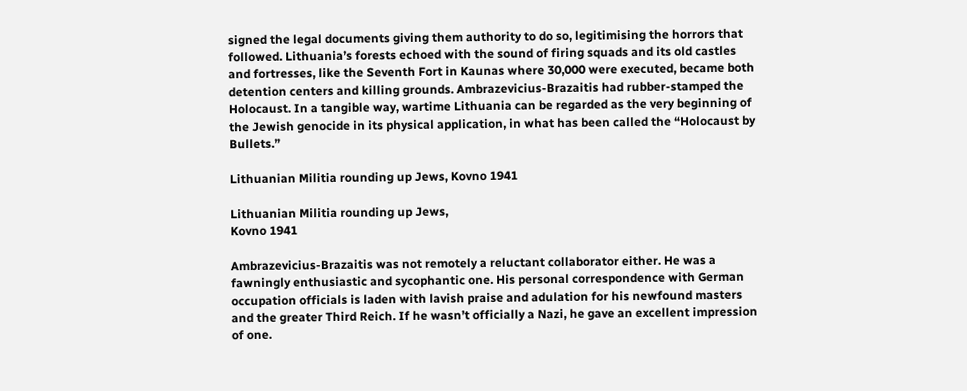signed the legal documents giving them authority to do so, legitimising the horrors that followed. Lithuania’s forests echoed with the sound of firing squads and its old castles and fortresses, like the Seventh Fort in Kaunas where 30,000 were executed, became both detention centers and killing grounds. Ambrazevicius-Brazaitis had rubber-stamped the Holocaust. In a tangible way, wartime Lithuania can be regarded as the very beginning of the Jewish genocide in its physical application, in what has been called the “Holocaust by Bullets.”

Lithuanian Militia rounding up Jews, Kovno 1941

Lithuanian Militia rounding up Jews,
Kovno 1941

Ambrazevicius-Brazaitis was not remotely a reluctant collaborator either. He was a fawningly enthusiastic and sycophantic one. His personal correspondence with German occupation officials is laden with lavish praise and adulation for his newfound masters and the greater Third Reich. If he wasn’t officially a Nazi, he gave an excellent impression of one.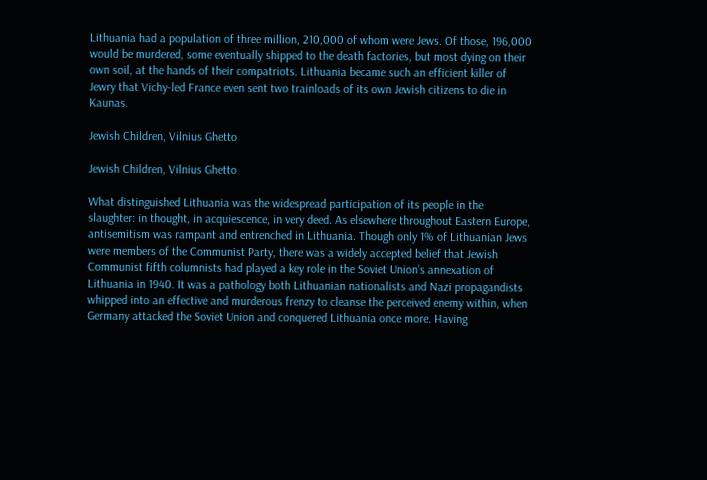Lithuania had a population of three million, 210,000 of whom were Jews. Of those, 196,000 would be murdered, some eventually shipped to the death factories, but most dying on their own soil, at the hands of their compatriots. Lithuania became such an efficient killer of Jewry that Vichy-led France even sent two trainloads of its own Jewish citizens to die in Kaunas.

Jewish Children, Vilnius Ghetto

Jewish Children, Vilnius Ghetto

What distinguished Lithuania was the widespread participation of its people in the slaughter: in thought, in acquiescence, in very deed. As elsewhere throughout Eastern Europe, antisemitism was rampant and entrenched in Lithuania. Though only 1% of Lithuanian Jews were members of the Communist Party, there was a widely accepted belief that Jewish Communist fifth columnists had played a key role in the Soviet Union’s annexation of Lithuania in 1940. It was a pathology both Lithuanian nationalists and Nazi propagandists whipped into an effective and murderous frenzy to cleanse the perceived enemy within, when Germany attacked the Soviet Union and conquered Lithuania once more. Having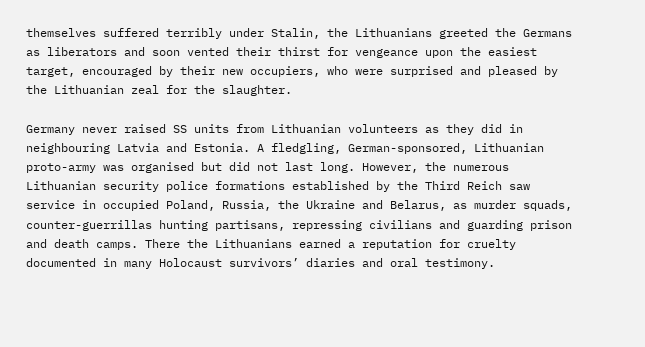themselves suffered terribly under Stalin, the Lithuanians greeted the Germans as liberators and soon vented their thirst for vengeance upon the easiest target, encouraged by their new occupiers, who were surprised and pleased by the Lithuanian zeal for the slaughter.

Germany never raised SS units from Lithuanian volunteers as they did in neighbouring Latvia and Estonia. A fledgling, German-sponsored, Lithuanian proto-army was organised but did not last long. However, the numerous Lithuanian security police formations established by the Third Reich saw service in occupied Poland, Russia, the Ukraine and Belarus, as murder squads, counter-guerrillas hunting partisans, repressing civilians and guarding prison and death camps. There the Lithuanians earned a reputation for cruelty documented in many Holocaust survivors’ diaries and oral testimony.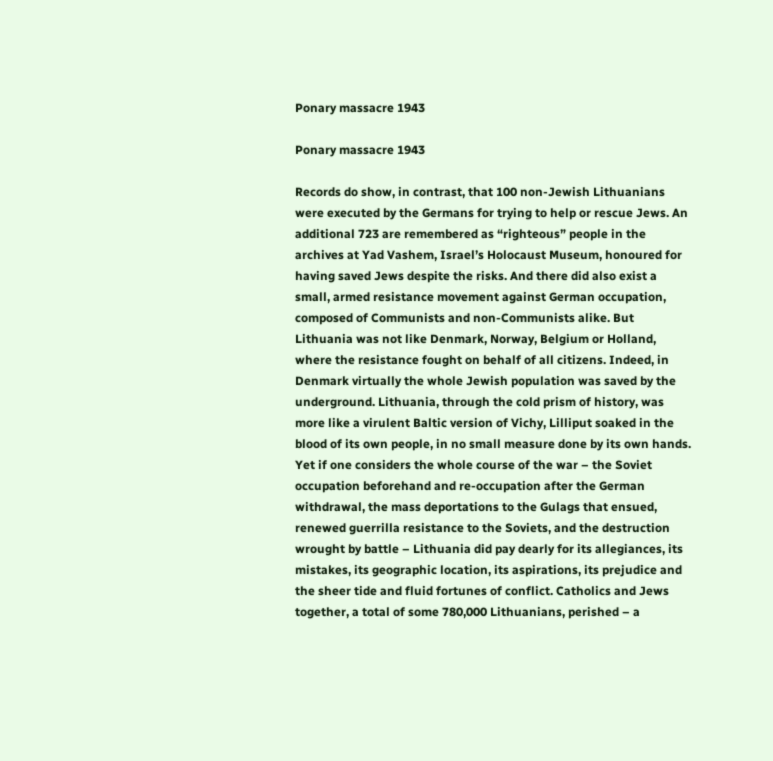Ponary massacre 1943

Ponary massacre 1943

Records do show, in contrast, that 100 non-Jewish Lithuanians were executed by the Germans for trying to help or rescue Jews. An additional 723 are remembered as “righteous” people in the archives at Yad Vashem, Israel’s Holocaust Museum, honoured for having saved Jews despite the risks. And there did also exist a small, armed resistance movement against German occupation, composed of Communists and non-Communists alike. But Lithuania was not like Denmark, Norway, Belgium or Holland, where the resistance fought on behalf of all citizens. Indeed, in Denmark virtually the whole Jewish population was saved by the underground. Lithuania, through the cold prism of history, was more like a virulent Baltic version of Vichy, Lilliput soaked in the blood of its own people, in no small measure done by its own hands. Yet if one considers the whole course of the war – the Soviet occupation beforehand and re-occupation after the German withdrawal, the mass deportations to the Gulags that ensued, renewed guerrilla resistance to the Soviets, and the destruction wrought by battle – Lithuania did pay dearly for its allegiances, its mistakes, its geographic location, its aspirations, its prejudice and the sheer tide and fluid fortunes of conflict. Catholics and Jews together, a total of some 780,000 Lithuanians, perished – a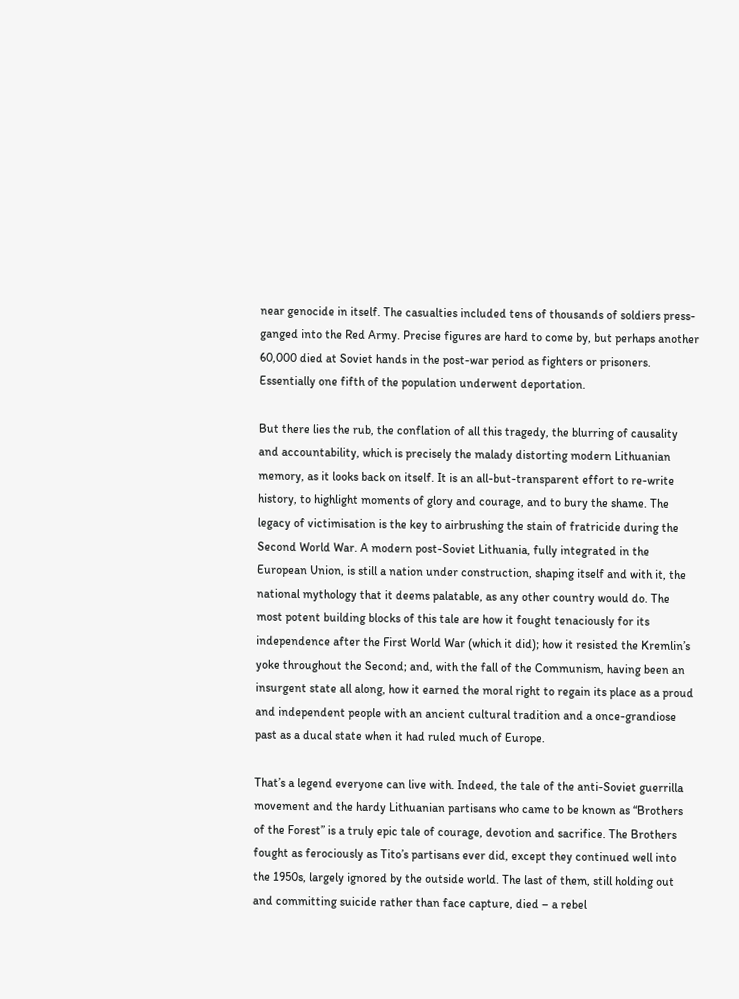near genocide in itself. The casualties included tens of thousands of soldiers press-ganged into the Red Army. Precise figures are hard to come by, but perhaps another 60,000 died at Soviet hands in the post-war period as fighters or prisoners. Essentially one fifth of the population underwent deportation.

But there lies the rub, the conflation of all this tragedy, the blurring of causality and accountability, which is precisely the malady distorting modern Lithuanian memory, as it looks back on itself. It is an all-but-transparent effort to re-write history, to highlight moments of glory and courage, and to bury the shame. The legacy of victimisation is the key to airbrushing the stain of fratricide during the Second World War. A modern post-Soviet Lithuania, fully integrated in the European Union, is still a nation under construction, shaping itself and with it, the national mythology that it deems palatable, as any other country would do. The most potent building blocks of this tale are how it fought tenaciously for its independence after the First World War (which it did); how it resisted the Kremlin’s yoke throughout the Second; and, with the fall of the Communism, having been an insurgent state all along, how it earned the moral right to regain its place as a proud and independent people with an ancient cultural tradition and a once-grandiose past as a ducal state when it had ruled much of Europe.

That’s a legend everyone can live with. Indeed, the tale of the anti-Soviet guerrilla movement and the hardy Lithuanian partisans who came to be known as “Brothers of the Forest” is a truly epic tale of courage, devotion and sacrifice. The Brothers fought as ferociously as Tito’s partisans ever did, except they continued well into the 1950s, largely ignored by the outside world. The last of them, still holding out and committing suicide rather than face capture, died – a rebel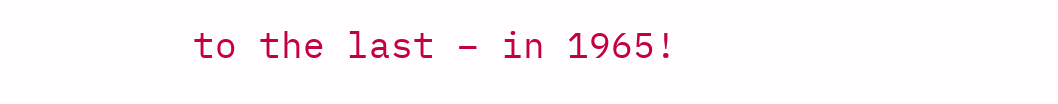to the last – in 1965!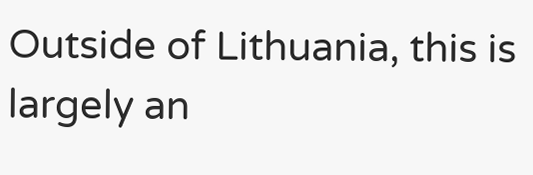Outside of Lithuania, this is largely an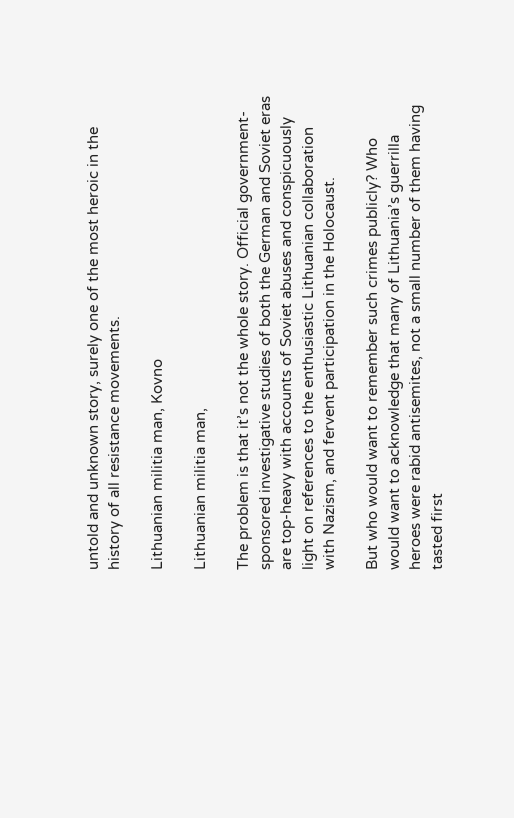untold and unknown story, surely one of the most heroic in the history of all resistance movements.

Lithuanian militia man, Kovno

Lithuanian militia man,

The problem is that it’s not the whole story. Official government-sponsored investigative studies of both the German and Soviet eras are top-heavy with accounts of Soviet abuses and conspicuously light on references to the enthusiastic Lithuanian collaboration with Nazism, and fervent participation in the Holocaust.

But who would want to remember such crimes publicly? Who would want to acknowledge that many of Lithuania’s guerrilla heroes were rabid antisemites, not a small number of them having tasted first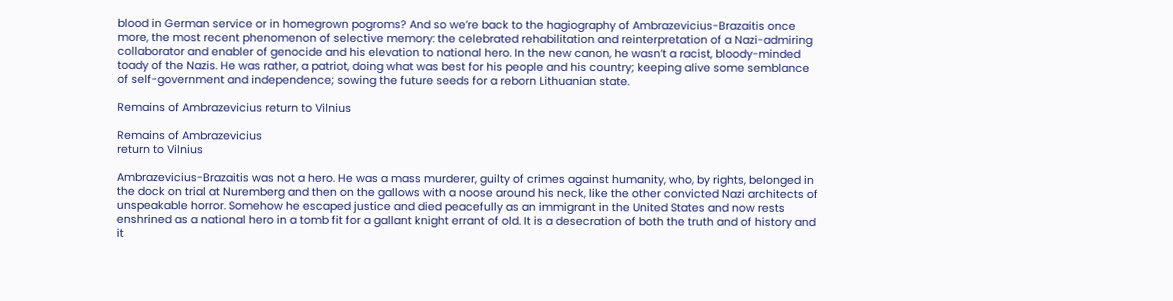blood in German service or in homegrown pogroms? And so we’re back to the hagiography of Ambrazevicius-Brazaitis once more, the most recent phenomenon of selective memory: the celebrated rehabilitation and reinterpretation of a Nazi-admiring collaborator and enabler of genocide and his elevation to national hero. In the new canon, he wasn’t a racist, bloody-minded toady of the Nazis. He was rather, a patriot, doing what was best for his people and his country; keeping alive some semblance of self-government and independence; sowing the future seeds for a reborn Lithuanian state.

Remains of Ambrazevicius return to Vilnius

Remains of Ambrazevicius
return to Vilnius

Ambrazevicius-Brazaitis was not a hero. He was a mass murderer, guilty of crimes against humanity, who, by rights, belonged in the dock on trial at Nuremberg and then on the gallows with a noose around his neck, like the other convicted Nazi architects of unspeakable horror. Somehow he escaped justice and died peacefully as an immigrant in the United States and now rests enshrined as a national hero in a tomb fit for a gallant knight errant of old. It is a desecration of both the truth and of history and it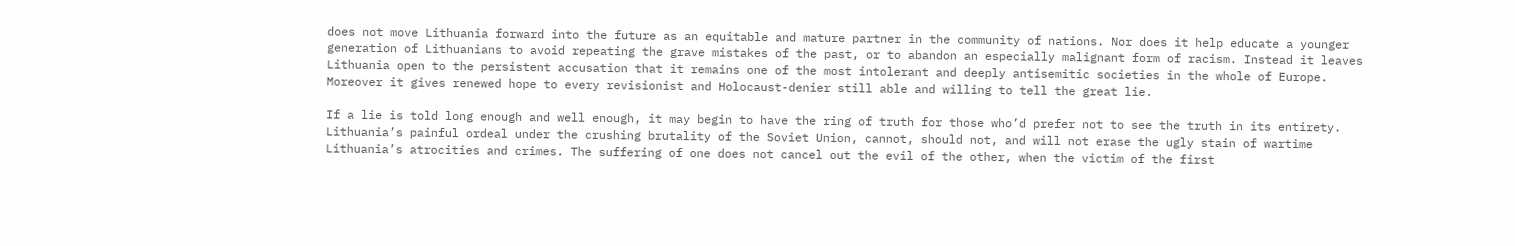does not move Lithuania forward into the future as an equitable and mature partner in the community of nations. Nor does it help educate a younger generation of Lithuanians to avoid repeating the grave mistakes of the past, or to abandon an especially malignant form of racism. Instead it leaves Lithuania open to the persistent accusation that it remains one of the most intolerant and deeply antisemitic societies in the whole of Europe. Moreover it gives renewed hope to every revisionist and Holocaust-denier still able and willing to tell the great lie.

If a lie is told long enough and well enough, it may begin to have the ring of truth for those who’d prefer not to see the truth in its entirety. Lithuania’s painful ordeal under the crushing brutality of the Soviet Union, cannot, should not, and will not erase the ugly stain of wartime Lithuania’s atrocities and crimes. The suffering of one does not cancel out the evil of the other, when the victim of the first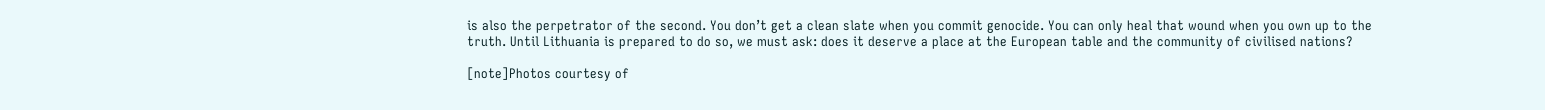is also the perpetrator of the second. You don’t get a clean slate when you commit genocide. You can only heal that wound when you own up to the truth. Until Lithuania is prepared to do so, we must ask: does it deserve a place at the European table and the community of civilised nations?

[note]Photos courtesy of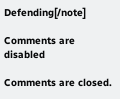Defending[/note]

Comments are disabled

Comments are closed.